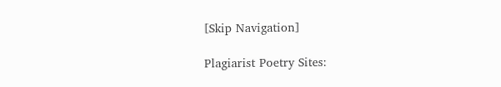[Skip Navigation]

Plagiarist Poetry Sites: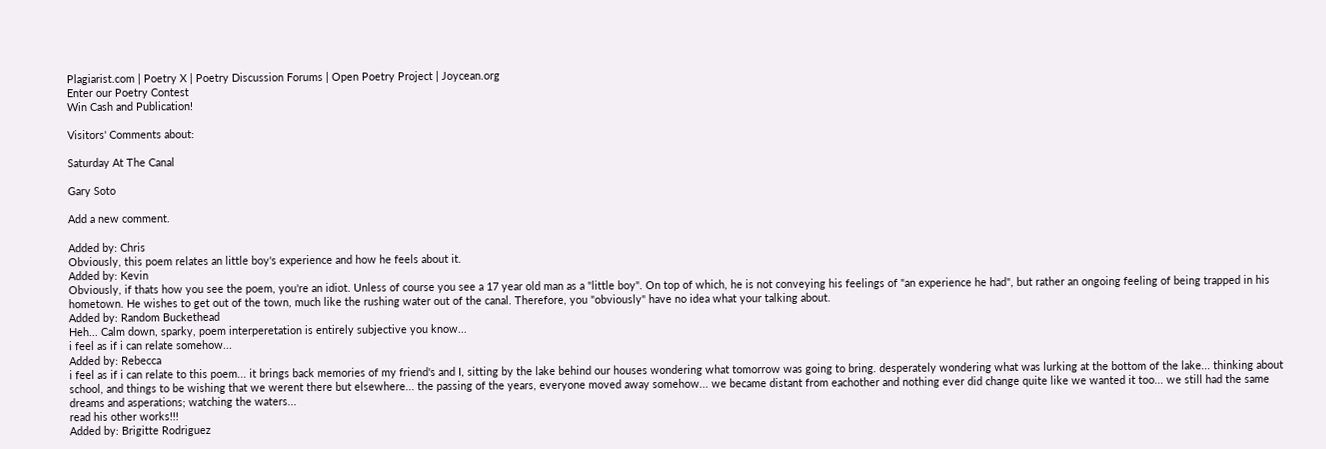Plagiarist.com | Poetry X | Poetry Discussion Forums | Open Poetry Project | Joycean.org
Enter our Poetry Contest
Win Cash and Publication!

Visitors' Comments about:

Saturday At The Canal

Gary Soto

Add a new comment.

Added by: Chris
Obviously, this poem relates an little boy's experience and how he feels about it.
Added by: Kevin
Obviously, if thats how you see the poem, you're an idiot. Unless of course you see a 17 year old man as a "little boy". On top of which, he is not conveying his feelings of "an experience he had", but rather an ongoing feeling of being trapped in his hometown. He wishes to get out of the town, much like the rushing water out of the canal. Therefore, you "obviously" have no idea what your talking about.
Added by: Random Buckethead
Heh... Calm down, sparky, poem interperetation is entirely subjective you know...
i feel as if i can relate somehow...
Added by: Rebecca
i feel as if i can relate to this poem... it brings back memories of my friend's and I, sitting by the lake behind our houses wondering what tomorrow was going to bring. desperately wondering what was lurking at the bottom of the lake... thinking about school, and things to be wishing that we werent there but elsewhere... the passing of the years, everyone moved away somehow... we became distant from eachother and nothing ever did change quite like we wanted it too... we still had the same dreams and asperations; watching the waters...
read his other works!!!
Added by: Brigitte Rodriguez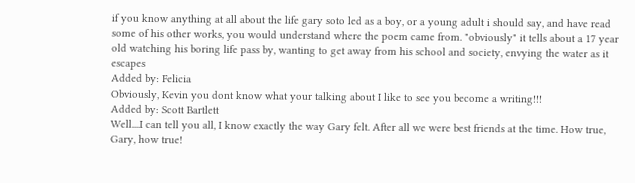if you know anything at all about the life gary soto led as a boy, or a young adult i should say, and have read some of his other works, you would understand where the poem came from. "obviously" it tells about a 17 year old watching his boring life pass by, wanting to get away from his school and society, envying the water as it escapes
Added by: Felicia
Obviously, Kevin you dont know what your talking about I like to see you become a writing!!!
Added by: Scott Bartlett
Well....I can tell you all, I know exactly the way Gary felt. After all we were best friends at the time. How true, Gary, how true!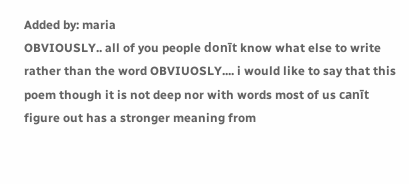Added by: maria
OBVIOUSLY.. all of you people donīt know what else to write rather than the word OBVIUOSLY.... i would like to say that this poem though it is not deep nor with words most of us canīt figure out has a stronger meaning from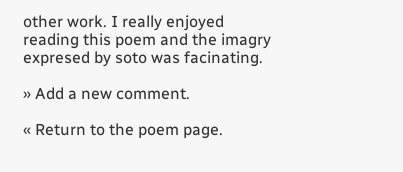other work. I really enjoyed reading this poem and the imagry expresed by soto was facinating.

» Add a new comment.

« Return to the poem page.